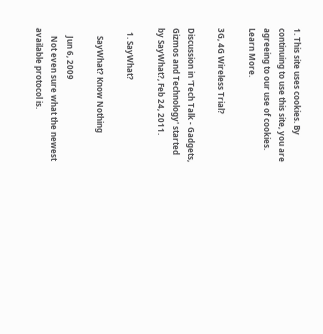1. This site uses cookies. By continuing to use this site, you are agreeing to our use of cookies. Learn More.

3G, 4G Wireless Trial?

Discussion in 'Tech Talk - Gadgets, Gizmos and Technology' started by SayWhat?, Feb 24, 2011.

  1. SayWhat?

    SayWhat? Know Nothing

    Jun 6, 2009
    Not even sure what the newest available protocol is.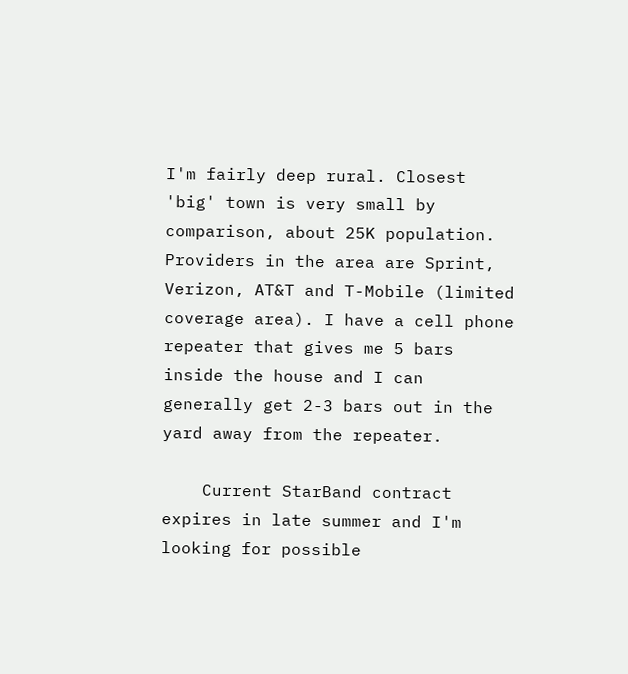I'm fairly deep rural. Closest 'big' town is very small by comparison, about 25K population. Providers in the area are Sprint, Verizon, AT&T and T-Mobile (limited coverage area). I have a cell phone repeater that gives me 5 bars inside the house and I can generally get 2-3 bars out in the yard away from the repeater.

    Current StarBand contract expires in late summer and I'm looking for possible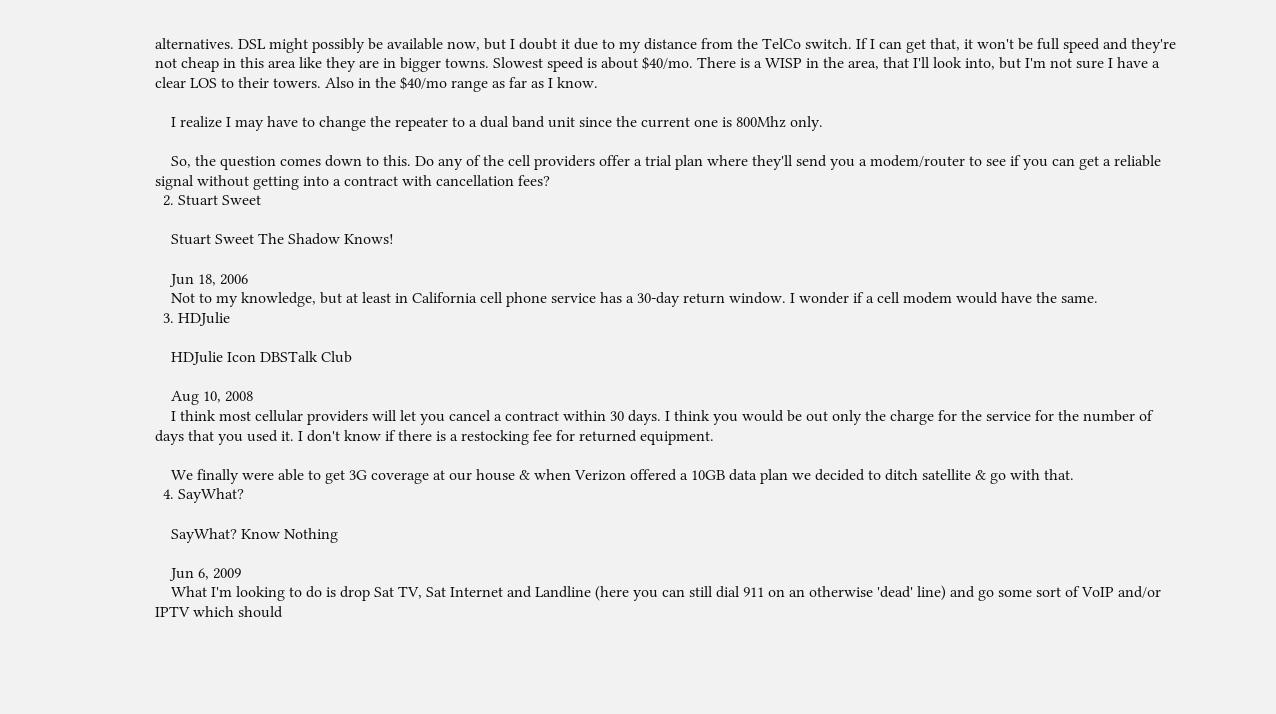alternatives. DSL might possibly be available now, but I doubt it due to my distance from the TelCo switch. If I can get that, it won't be full speed and they're not cheap in this area like they are in bigger towns. Slowest speed is about $40/mo. There is a WISP in the area, that I'll look into, but I'm not sure I have a clear LOS to their towers. Also in the $40/mo range as far as I know.

    I realize I may have to change the repeater to a dual band unit since the current one is 800Mhz only.

    So, the question comes down to this. Do any of the cell providers offer a trial plan where they'll send you a modem/router to see if you can get a reliable signal without getting into a contract with cancellation fees?
  2. Stuart Sweet

    Stuart Sweet The Shadow Knows!

    Jun 18, 2006
    Not to my knowledge, but at least in California cell phone service has a 30-day return window. I wonder if a cell modem would have the same.
  3. HDJulie

    HDJulie Icon DBSTalk Club

    Aug 10, 2008
    I think most cellular providers will let you cancel a contract within 30 days. I think you would be out only the charge for the service for the number of days that you used it. I don't know if there is a restocking fee for returned equipment.

    We finally were able to get 3G coverage at our house & when Verizon offered a 10GB data plan we decided to ditch satellite & go with that.
  4. SayWhat?

    SayWhat? Know Nothing

    Jun 6, 2009
    What I'm looking to do is drop Sat TV, Sat Internet and Landline (here you can still dial 911 on an otherwise 'dead' line) and go some sort of VoIP and/or IPTV which should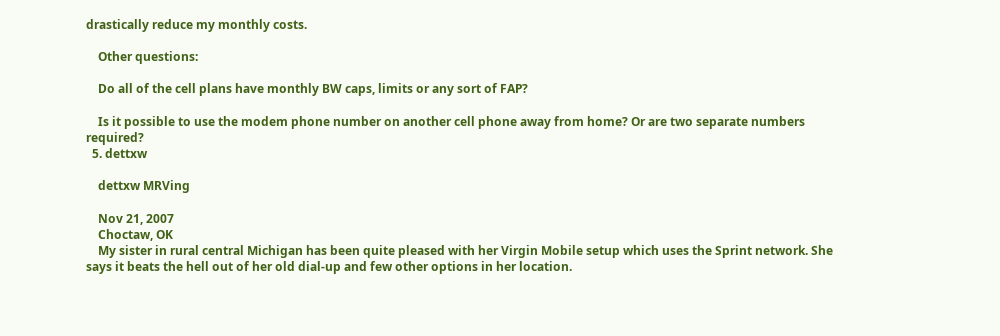drastically reduce my monthly costs.

    Other questions:

    Do all of the cell plans have monthly BW caps, limits or any sort of FAP?

    Is it possible to use the modem phone number on another cell phone away from home? Or are two separate numbers required?
  5. dettxw

    dettxw MRVing

    Nov 21, 2007
    Choctaw, OK
    My sister in rural central Michigan has been quite pleased with her Virgin Mobile setup which uses the Sprint network. She says it beats the hell out of her old dial-up and few other options in her location.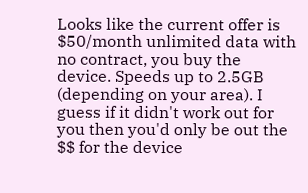Looks like the current offer is $50/month unlimited data with no contract, you buy the device. Speeds up to 2.5GB (depending on your area). I guess if it didn't work out for you then you'd only be out the $$ for the device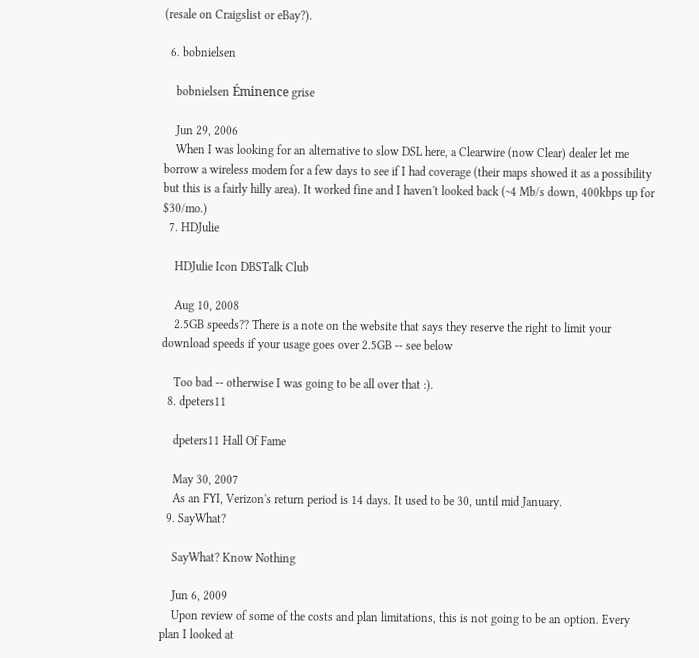(resale on Craigslist or eBay?).

  6. bobnielsen

    bobnielsen Éminence grise

    Jun 29, 2006
    When I was looking for an alternative to slow DSL here, a Clearwire (now Clear) dealer let me borrow a wireless modem for a few days to see if I had coverage (their maps showed it as a possibility but this is a fairly hilly area). It worked fine and I haven't looked back (~4 Mb/s down, 400kbps up for $30/mo.)
  7. HDJulie

    HDJulie Icon DBSTalk Club

    Aug 10, 2008
    2.5GB speeds?? There is a note on the website that says they reserve the right to limit your download speeds if your usage goes over 2.5GB -- see below

    Too bad -- otherwise I was going to be all over that :).
  8. dpeters11

    dpeters11 Hall Of Fame

    May 30, 2007
    As an FYI, Verizon's return period is 14 days. It used to be 30, until mid January.
  9. SayWhat?

    SayWhat? Know Nothing

    Jun 6, 2009
    Upon review of some of the costs and plan limitations, this is not going to be an option. Every plan I looked at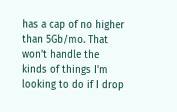has a cap of no higher than 5Gb/mo. That won't handle the kinds of things I'm looking to do if I drop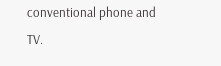conventional phone and TV.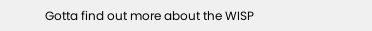Gotta find out more about the WISP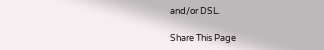and/or DSL.

Share This Page